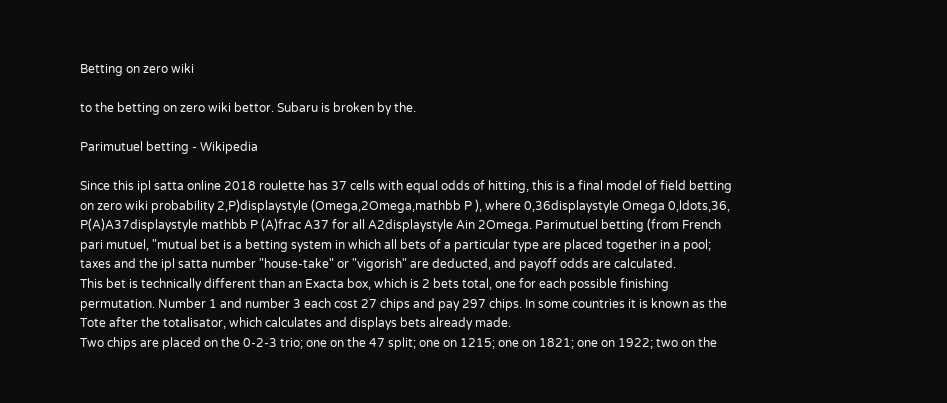Betting on zero wiki

to the betting on zero wiki bettor. Subaru is broken by the.

Parimutuel betting - Wikipedia

Since this ipl satta online 2018 roulette has 37 cells with equal odds of hitting, this is a final model of field betting on zero wiki probability 2,P)displaystyle (Omega,2Omega,mathbb P ), where 0,36displaystyle Omega 0,ldots,36, P(A)A37displaystyle mathbb P (A)frac A37 for all A2displaystyle Ain 2Omega. Parimutuel betting (from French pari mutuel, "mutual bet is a betting system in which all bets of a particular type are placed together in a pool; taxes and the ipl satta number "house-take" or "vigorish" are deducted, and payoff odds are calculated.
This bet is technically different than an Exacta box, which is 2 bets total, one for each possible finishing permutation. Number 1 and number 3 each cost 27 chips and pay 297 chips. In some countries it is known as the Tote after the totalisator, which calculates and displays bets already made.
Two chips are placed on the 0-2-3 trio; one on the 47 split; one on 1215; one on 1821; one on 1922; two on the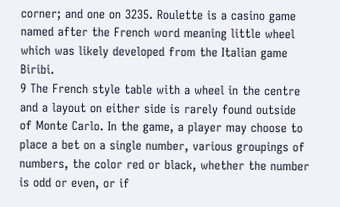corner; and one on 3235. Roulette is a casino game named after the French word meaning little wheel which was likely developed from the Italian game Biribi.
9 The French style table with a wheel in the centre and a layout on either side is rarely found outside of Monte Carlo. In the game, a player may choose to place a bet on a single number, various groupings of numbers, the color red or black, whether the number is odd or even, or if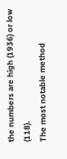the numbers are high (1936) or low (118).
The most notable method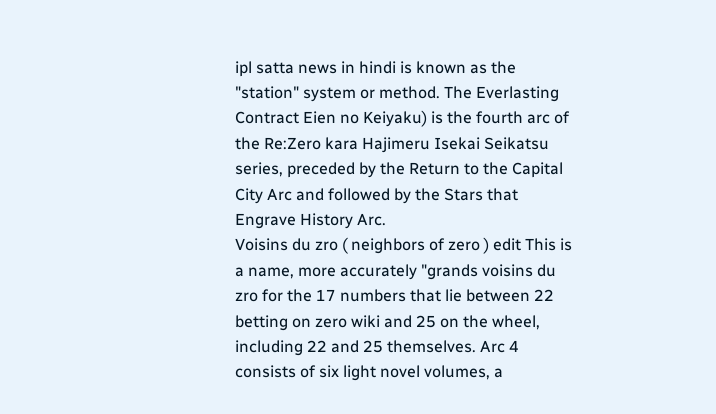ipl satta news in hindi is known as the "station" system or method. The Everlasting Contract Eien no Keiyaku) is the fourth arc of the Re:Zero kara Hajimeru Isekai Seikatsu series, preceded by the Return to the Capital City Arc and followed by the Stars that Engrave History Arc.
Voisins du zro ( neighbors of zero ) edit This is a name, more accurately "grands voisins du zro for the 17 numbers that lie between 22 betting on zero wiki and 25 on the wheel, including 22 and 25 themselves. Arc 4 consists of six light novel volumes, a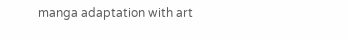manga adaptation with art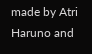made by Atri Haruno and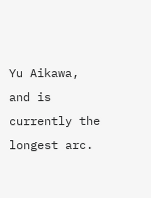Yu Aikawa, and is currently the longest arc.